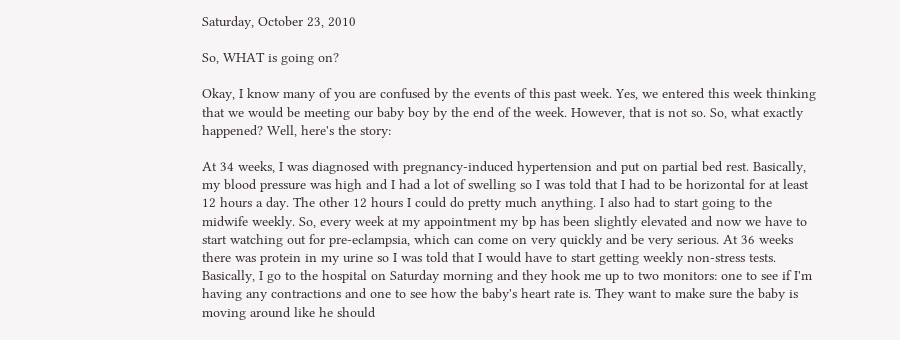Saturday, October 23, 2010

So, WHAT is going on?

Okay, I know many of you are confused by the events of this past week. Yes, we entered this week thinking that we would be meeting our baby boy by the end of the week. However, that is not so. So, what exactly happened? Well, here's the story:

At 34 weeks, I was diagnosed with pregnancy-induced hypertension and put on partial bed rest. Basically, my blood pressure was high and I had a lot of swelling so I was told that I had to be horizontal for at least 12 hours a day. The other 12 hours I could do pretty much anything. I also had to start going to the midwife weekly. So, every week at my appointment my bp has been slightly elevated and now we have to start watching out for pre-eclampsia, which can come on very quickly and be very serious. At 36 weeks there was protein in my urine so I was told that I would have to start getting weekly non-stress tests. Basically, I go to the hospital on Saturday morning and they hook me up to two monitors: one to see if I'm having any contractions and one to see how the baby's heart rate is. They want to make sure the baby is moving around like he should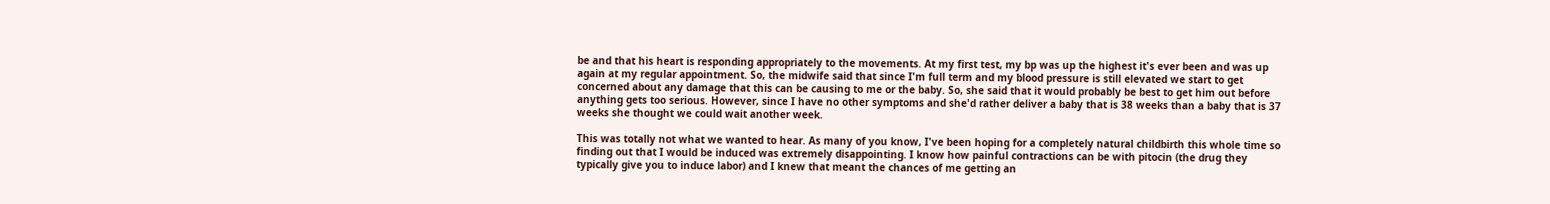be and that his heart is responding appropriately to the movements. At my first test, my bp was up the highest it's ever been and was up again at my regular appointment. So, the midwife said that since I'm full term and my blood pressure is still elevated we start to get concerned about any damage that this can be causing to me or the baby. So, she said that it would probably be best to get him out before anything gets too serious. However, since I have no other symptoms and she'd rather deliver a baby that is 38 weeks than a baby that is 37 weeks she thought we could wait another week.

This was totally not what we wanted to hear. As many of you know, I've been hoping for a completely natural childbirth this whole time so finding out that I would be induced was extremely disappointing. I know how painful contractions can be with pitocin (the drug they typically give you to induce labor) and I knew that meant the chances of me getting an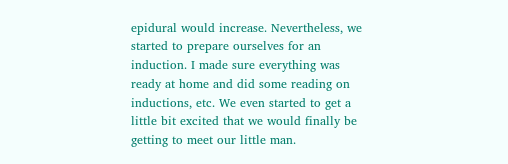epidural would increase. Nevertheless, we started to prepare ourselves for an induction. I made sure everything was ready at home and did some reading on inductions, etc. We even started to get a little bit excited that we would finally be getting to meet our little man.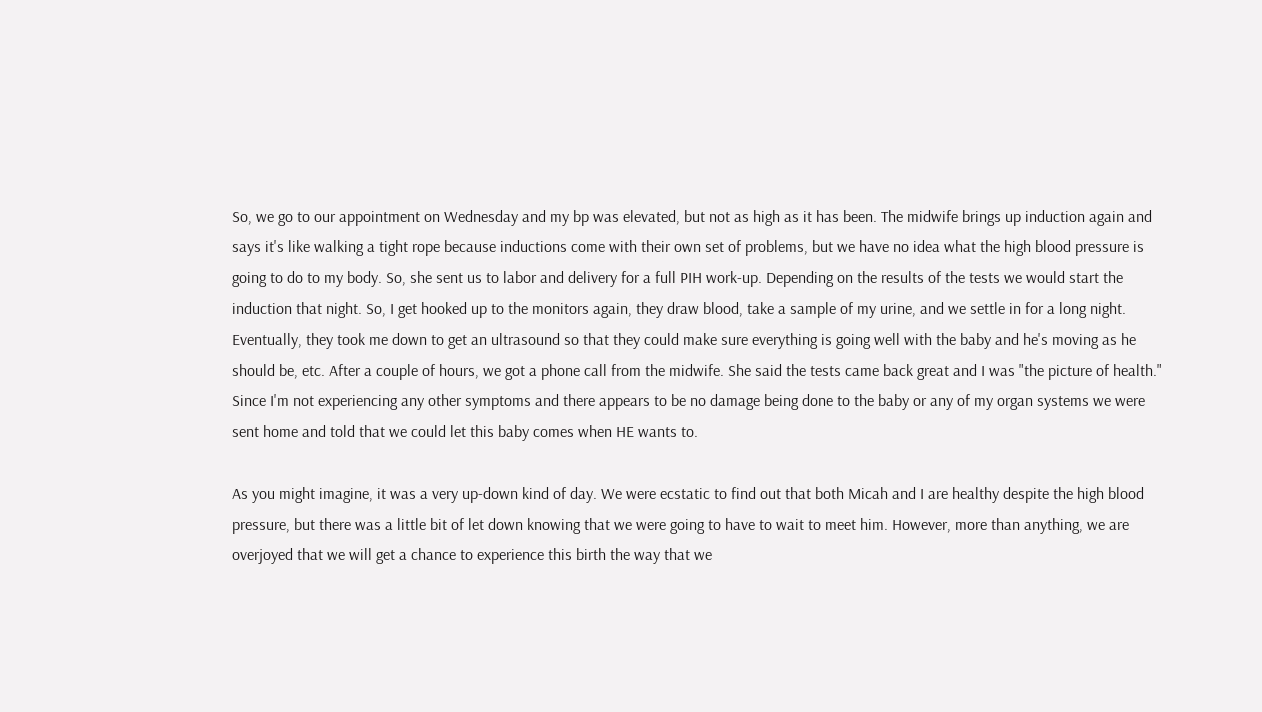So, we go to our appointment on Wednesday and my bp was elevated, but not as high as it has been. The midwife brings up induction again and says it's like walking a tight rope because inductions come with their own set of problems, but we have no idea what the high blood pressure is going to do to my body. So, she sent us to labor and delivery for a full PIH work-up. Depending on the results of the tests we would start the induction that night. So, I get hooked up to the monitors again, they draw blood, take a sample of my urine, and we settle in for a long night. Eventually, they took me down to get an ultrasound so that they could make sure everything is going well with the baby and he's moving as he should be, etc. After a couple of hours, we got a phone call from the midwife. She said the tests came back great and I was "the picture of health." Since I'm not experiencing any other symptoms and there appears to be no damage being done to the baby or any of my organ systems we were sent home and told that we could let this baby comes when HE wants to.

As you might imagine, it was a very up-down kind of day. We were ecstatic to find out that both Micah and I are healthy despite the high blood pressure, but there was a little bit of let down knowing that we were going to have to wait to meet him. However, more than anything, we are overjoyed that we will get a chance to experience this birth the way that we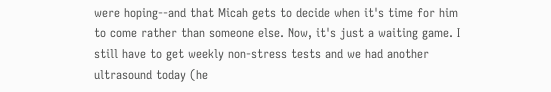were hoping--and that Micah gets to decide when it's time for him to come rather than someone else. Now, it's just a waiting game. I still have to get weekly non-stress tests and we had another ultrasound today (he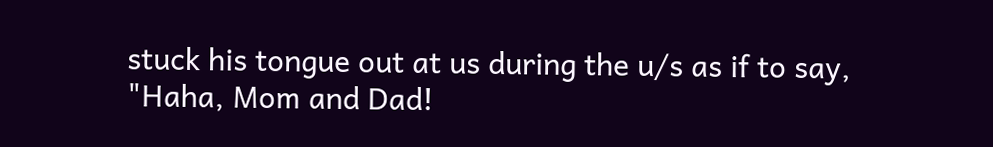stuck his tongue out at us during the u/s as if to say, "Haha, Mom and Dad!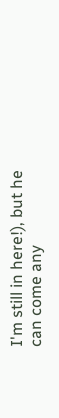I'm still in here!), but he can come any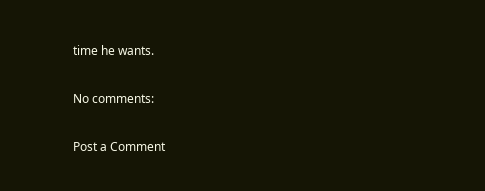time he wants.

No comments:

Post a Comment